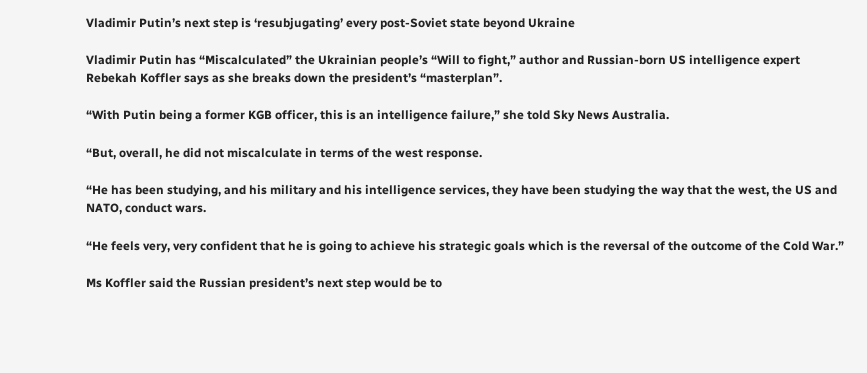Vladimir Putin’s next step is ‘resubjugating’ every post-Soviet state beyond Ukraine

Vladimir Putin has “Miscalculated” the Ukrainian people’s “Will to fight,” author and Russian-born US intelligence expert Rebekah Koffler says as she breaks down the president’s “masterplan”.

“With Putin being a former KGB officer, this is an intelligence failure,” she told Sky News Australia.

“But, overall, he did not miscalculate in terms of the west response.

“He has been studying, and his military and his intelligence services, they have been studying the way that the west, the US and NATO, conduct wars.

“He feels very, very confident that he is going to achieve his strategic goals which is the reversal of the outcome of the Cold War.”

Ms Koffler said the Russian president’s next step would be to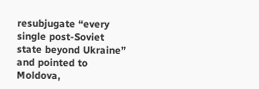resubjugate “every single post-Soviet state beyond Ukraine” and pointed to Moldova,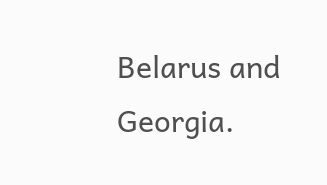Belarus and Georgia.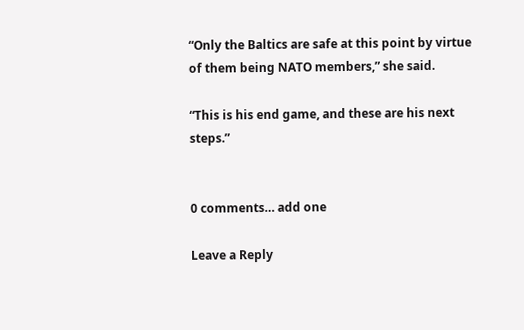“Only the Baltics are safe at this point by virtue of them being NATO members,” she said.

“This is his end game, and these are his next steps.”


0 comments… add one

Leave a Reply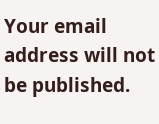Your email address will not be published.